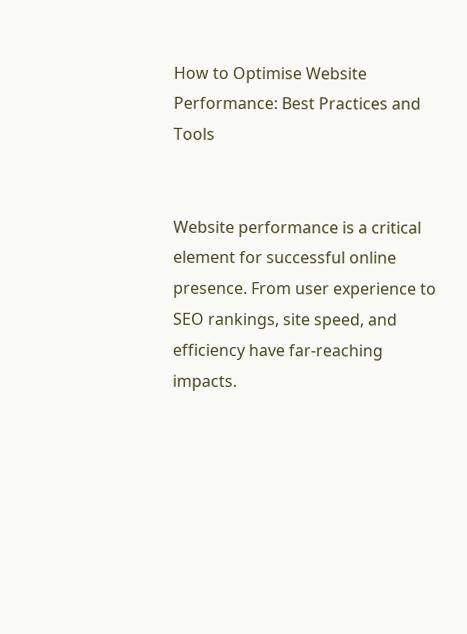How to Optimise Website Performance: Best Practices and Tools


Website performance is a critical element for successful online presence. From user experience to SEO rankings, site speed, and efficiency have far-reaching impacts.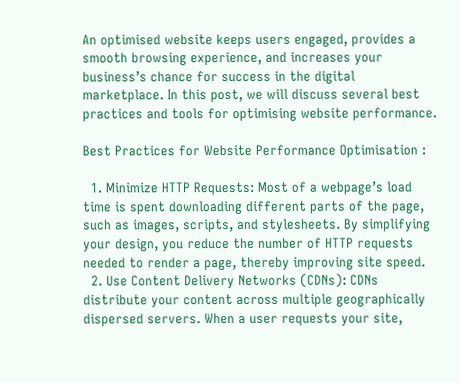An optimised website keeps users engaged, provides a smooth browsing experience, and increases your business’s chance for success in the digital marketplace. In this post, we will discuss several best practices and tools for optimising website performance.

Best Practices for Website Performance Optimisation :

  1. Minimize HTTP Requests: Most of a webpage’s load time is spent downloading different parts of the page, such as images, scripts, and stylesheets. By simplifying your design, you reduce the number of HTTP requests needed to render a page, thereby improving site speed.
  2. Use Content Delivery Networks (CDNs): CDNs distribute your content across multiple geographically dispersed servers. When a user requests your site,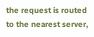the request is routed to the nearest server,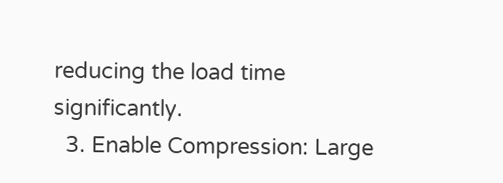reducing the load time significantly.
  3. Enable Compression: Large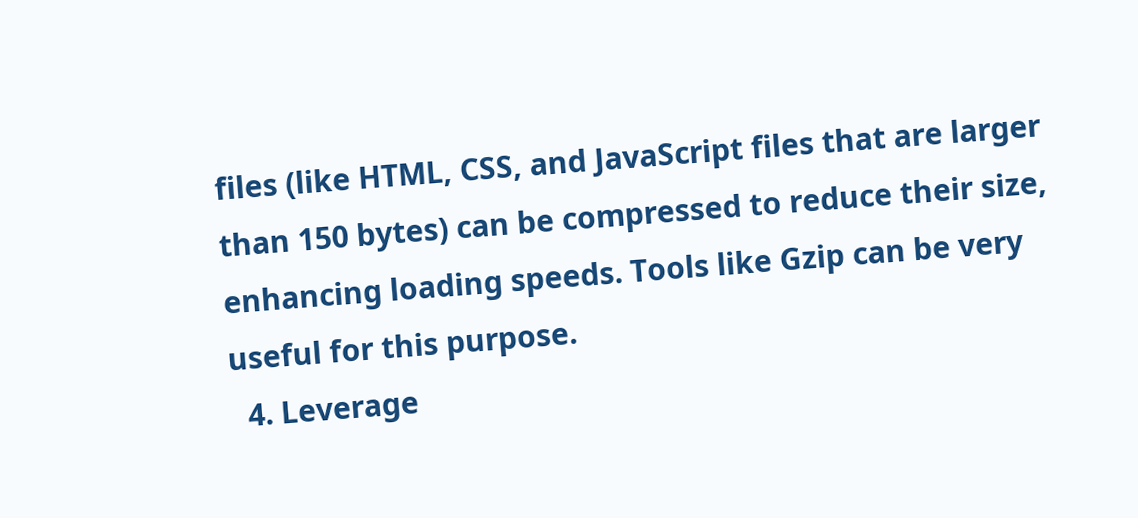files (like HTML, CSS, and JavaScript files that are larger than 150 bytes) can be compressed to reduce their size, enhancing loading speeds. Tools like Gzip can be very useful for this purpose.
  4. Leverage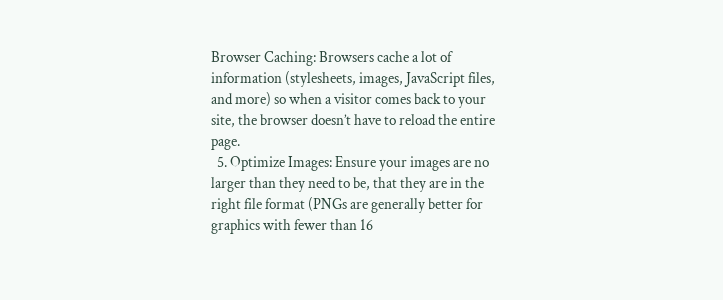Browser Caching: Browsers cache a lot of information (stylesheets, images, JavaScript files, and more) so when a visitor comes back to your site, the browser doesn’t have to reload the entire page.
  5. Optimize Images: Ensure your images are no larger than they need to be, that they are in the right file format (PNGs are generally better for graphics with fewer than 16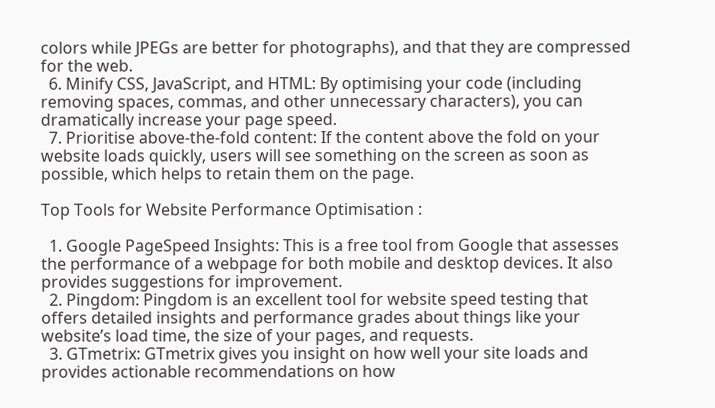colors while JPEGs are better for photographs), and that they are compressed for the web.
  6. Minify CSS, JavaScript, and HTML: By optimising your code (including removing spaces, commas, and other unnecessary characters), you can dramatically increase your page speed.
  7. Prioritise above-the-fold content: If the content above the fold on your website loads quickly, users will see something on the screen as soon as possible, which helps to retain them on the page.

Top Tools for Website Performance Optimisation :

  1. Google PageSpeed Insights: This is a free tool from Google that assesses the performance of a webpage for both mobile and desktop devices. It also provides suggestions for improvement.
  2. Pingdom: Pingdom is an excellent tool for website speed testing that offers detailed insights and performance grades about things like your website’s load time, the size of your pages, and requests.
  3. GTmetrix: GTmetrix gives you insight on how well your site loads and provides actionable recommendations on how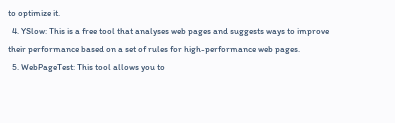to optimize it.
  4. YSlow: This is a free tool that analyses web pages and suggests ways to improve their performance based on a set of rules for high-performance web pages.
  5. WebPageTest: This tool allows you to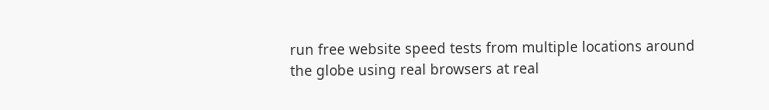run free website speed tests from multiple locations around the globe using real browsers at real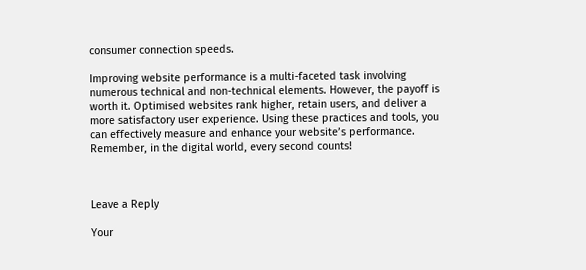consumer connection speeds.

Improving website performance is a multi-faceted task involving numerous technical and non-technical elements. However, the payoff is worth it. Optimised websites rank higher, retain users, and deliver a more satisfactory user experience. Using these practices and tools, you can effectively measure and enhance your website’s performance. Remember, in the digital world, every second counts!



Leave a Reply

Your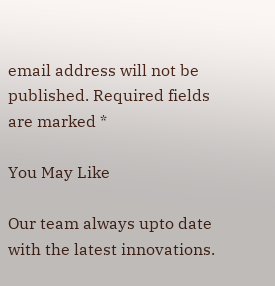email address will not be published. Required fields are marked *

You May Like

Our team always upto date with the latest innovations.